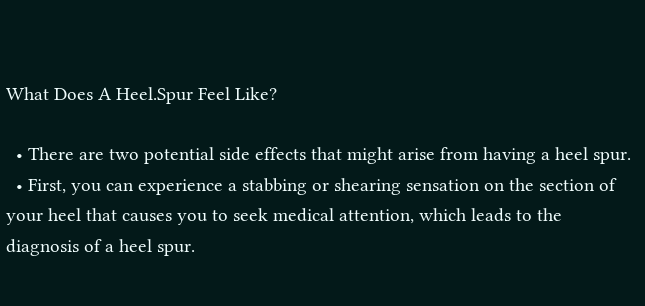What Does A Heel.Spur Feel Like?

  • There are two potential side effects that might arise from having a heel spur.
  • First, you can experience a stabbing or shearing sensation on the section of your heel that causes you to seek medical attention, which leads to the diagnosis of a heel spur.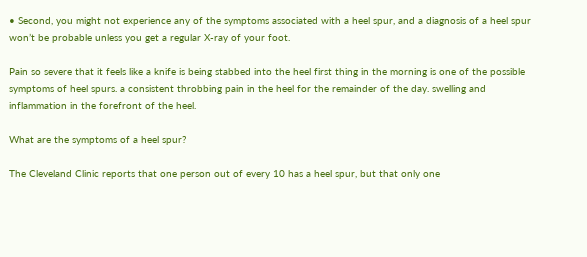• Second, you might not experience any of the symptoms associated with a heel spur, and a diagnosis of a heel spur won’t be probable unless you get a regular X-ray of your foot.

Pain so severe that it feels like a knife is being stabbed into the heel first thing in the morning is one of the possible symptoms of heel spurs. a consistent throbbing pain in the heel for the remainder of the day. swelling and inflammation in the forefront of the heel.

What are the symptoms of a heel spur?

The Cleveland Clinic reports that one person out of every 10 has a heel spur, but that only one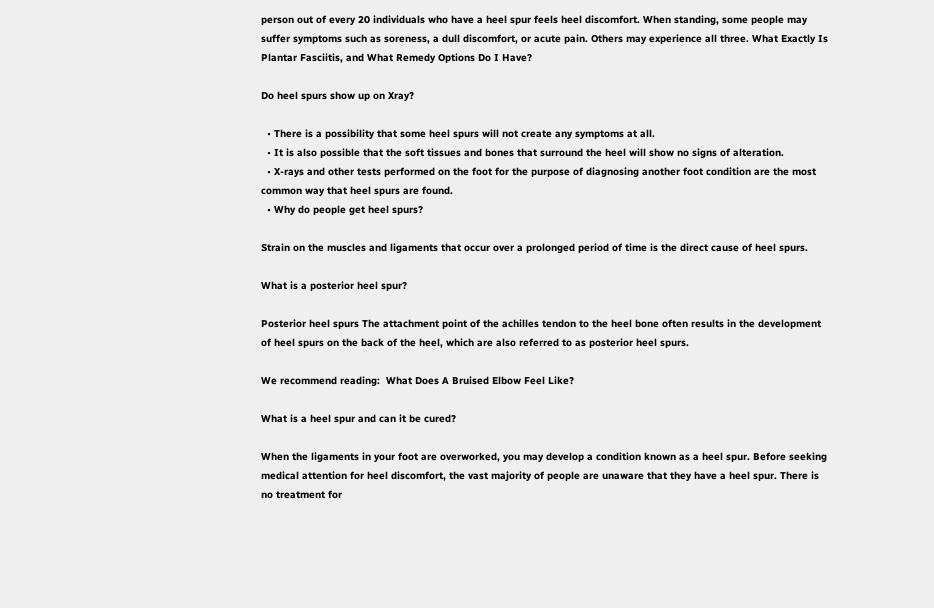person out of every 20 individuals who have a heel spur feels heel discomfort. When standing, some people may suffer symptoms such as soreness, a dull discomfort, or acute pain. Others may experience all three. What Exactly Is Plantar Fasciitis, and What Remedy Options Do I Have?

Do heel spurs show up on Xray?

  • There is a possibility that some heel spurs will not create any symptoms at all.
  • It is also possible that the soft tissues and bones that surround the heel will show no signs of alteration.
  • X-rays and other tests performed on the foot for the purpose of diagnosing another foot condition are the most common way that heel spurs are found.
  • Why do people get heel spurs?

Strain on the muscles and ligaments that occur over a prolonged period of time is the direct cause of heel spurs.

What is a posterior heel spur?

Posterior heel spurs The attachment point of the achilles tendon to the heel bone often results in the development of heel spurs on the back of the heel, which are also referred to as posterior heel spurs.

We recommend reading:  What Does A Bruised Elbow Feel Like?

What is a heel spur and can it be cured?

When the ligaments in your foot are overworked, you may develop a condition known as a heel spur. Before seeking medical attention for heel discomfort, the vast majority of people are unaware that they have a heel spur. There is no treatment for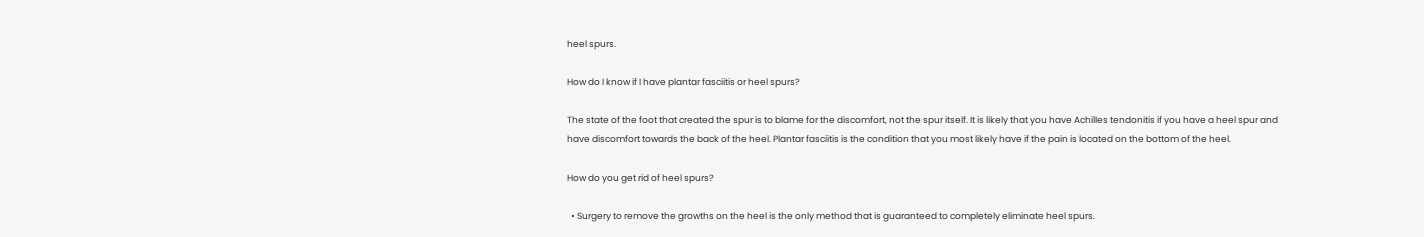heel spurs.

How do I know if I have plantar fasciitis or heel spurs?

The state of the foot that created the spur is to blame for the discomfort, not the spur itself. It is likely that you have Achilles tendonitis if you have a heel spur and have discomfort towards the back of the heel. Plantar fasciitis is the condition that you most likely have if the pain is located on the bottom of the heel.

How do you get rid of heel spurs?

  • Surgery to remove the growths on the heel is the only method that is guaranteed to completely eliminate heel spurs.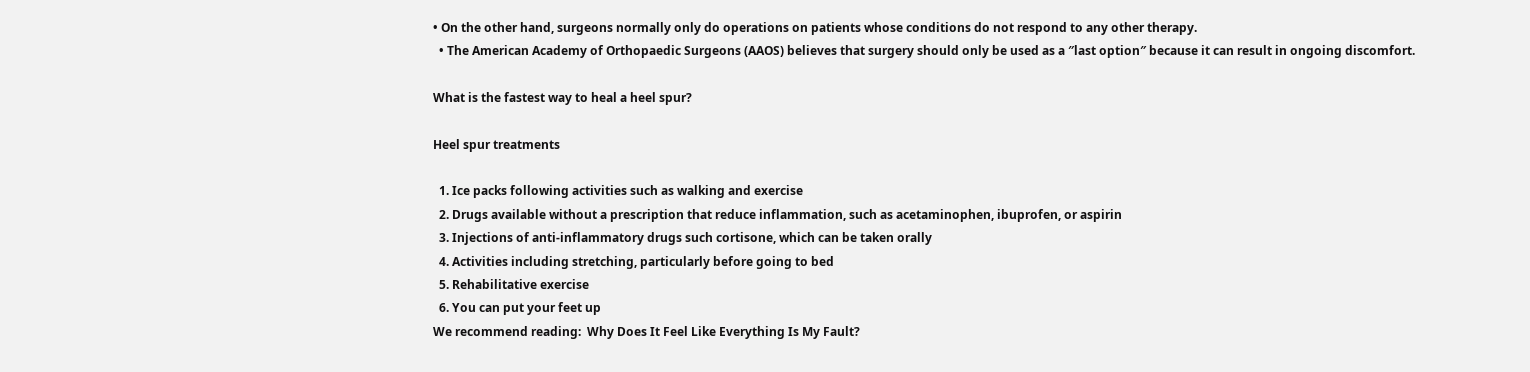• On the other hand, surgeons normally only do operations on patients whose conditions do not respond to any other therapy.
  • The American Academy of Orthopaedic Surgeons (AAOS) believes that surgery should only be used as a ″last option″ because it can result in ongoing discomfort.

What is the fastest way to heal a heel spur?

Heel spur treatments

  1. Ice packs following activities such as walking and exercise
  2. Drugs available without a prescription that reduce inflammation, such as acetaminophen, ibuprofen, or aspirin
  3. Injections of anti-inflammatory drugs such cortisone, which can be taken orally
  4. Activities including stretching, particularly before going to bed
  5. Rehabilitative exercise
  6. You can put your feet up
We recommend reading:  Why Does It Feel Like Everything Is My Fault?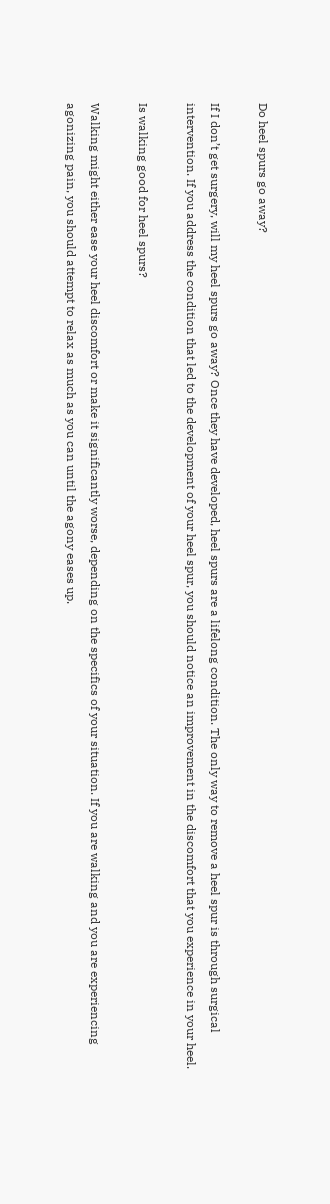Do heel spurs go away?

If I don’t get surgery, will my heel spurs go away? Once they have developed, heel spurs are a lifelong condition. The only way to remove a heel spur is through surgical intervention. If you address the condition that led to the development of your heel spur, you should notice an improvement in the discomfort that you experience in your heel.

Is walking good for heel spurs?

Walking might either ease your heel discomfort or make it significantly worse, depending on the specifics of your situation. If you are walking and you are experiencing agonizing pain, you should attempt to relax as much as you can until the agony eases up.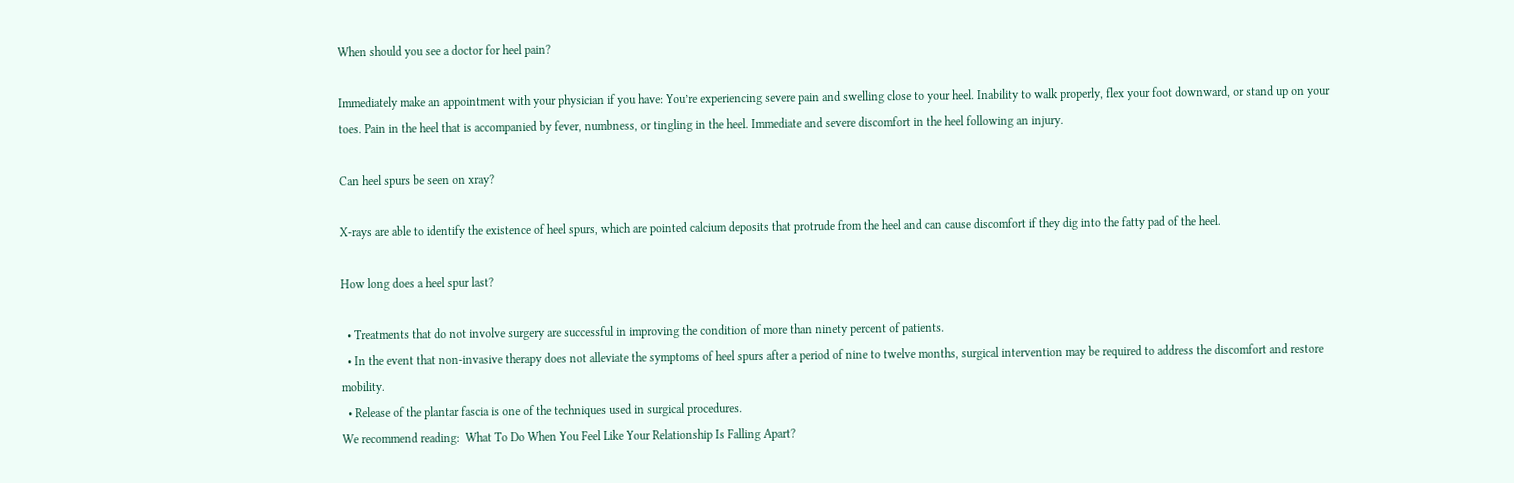When should you see a doctor for heel pain?

Immediately make an appointment with your physician if you have: You’re experiencing severe pain and swelling close to your heel. Inability to walk properly, flex your foot downward, or stand up on your toes. Pain in the heel that is accompanied by fever, numbness, or tingling in the heel. Immediate and severe discomfort in the heel following an injury.

Can heel spurs be seen on xray?

X-rays are able to identify the existence of heel spurs, which are pointed calcium deposits that protrude from the heel and can cause discomfort if they dig into the fatty pad of the heel.

How long does a heel spur last?

  • Treatments that do not involve surgery are successful in improving the condition of more than ninety percent of patients.
  • In the event that non-invasive therapy does not alleviate the symptoms of heel spurs after a period of nine to twelve months, surgical intervention may be required to address the discomfort and restore mobility.
  • Release of the plantar fascia is one of the techniques used in surgical procedures.
We recommend reading:  What To Do When You Feel Like Your Relationship Is Falling Apart?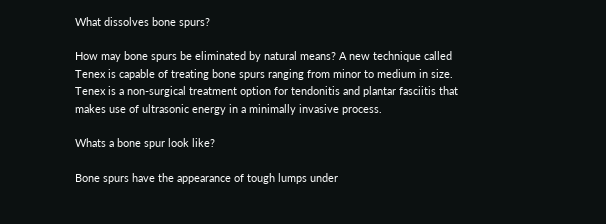What dissolves bone spurs?

How may bone spurs be eliminated by natural means? A new technique called Tenex is capable of treating bone spurs ranging from minor to medium in size. Tenex is a non-surgical treatment option for tendonitis and plantar fasciitis that makes use of ultrasonic energy in a minimally invasive process.

Whats a bone spur look like?

Bone spurs have the appearance of tough lumps under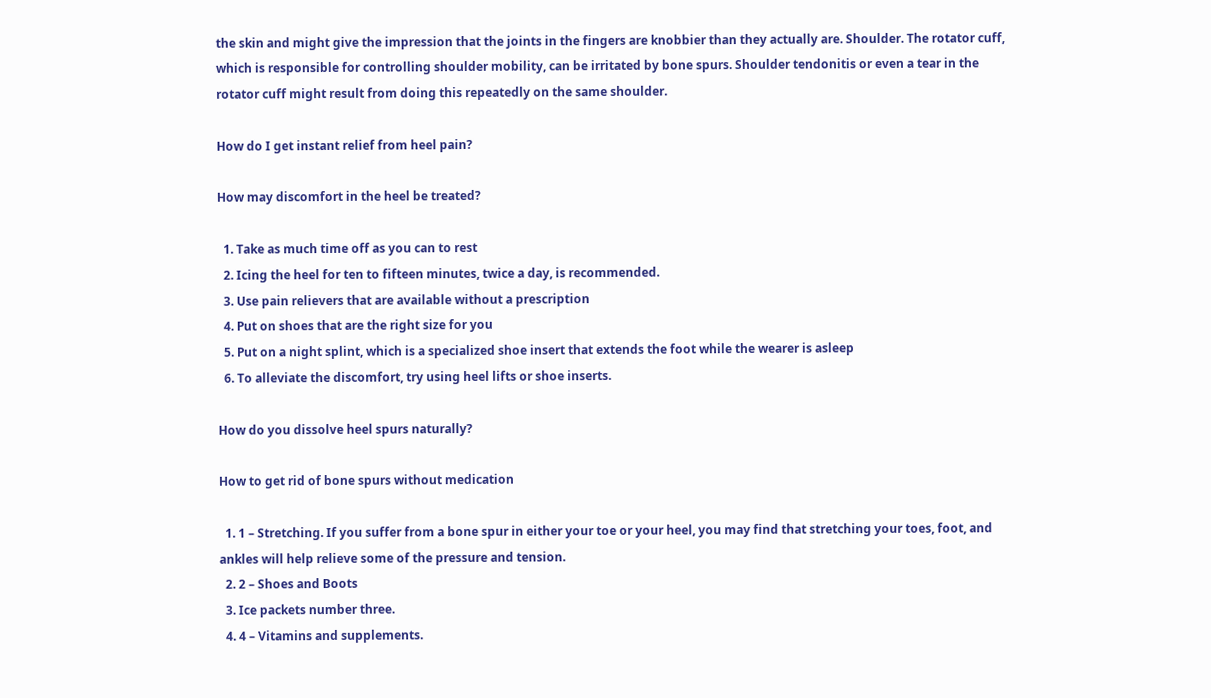the skin and might give the impression that the joints in the fingers are knobbier than they actually are. Shoulder. The rotator cuff, which is responsible for controlling shoulder mobility, can be irritated by bone spurs. Shoulder tendonitis or even a tear in the rotator cuff might result from doing this repeatedly on the same shoulder.

How do I get instant relief from heel pain?

How may discomfort in the heel be treated?

  1. Take as much time off as you can to rest
  2. Icing the heel for ten to fifteen minutes, twice a day, is recommended.
  3. Use pain relievers that are available without a prescription
  4. Put on shoes that are the right size for you
  5. Put on a night splint, which is a specialized shoe insert that extends the foot while the wearer is asleep
  6. To alleviate the discomfort, try using heel lifts or shoe inserts.

How do you dissolve heel spurs naturally?

How to get rid of bone spurs without medication

  1. 1 – Stretching. If you suffer from a bone spur in either your toe or your heel, you may find that stretching your toes, foot, and ankles will help relieve some of the pressure and tension.
  2. 2 – Shoes and Boots
  3. Ice packets number three.
  4. 4 – Vitamins and supplements.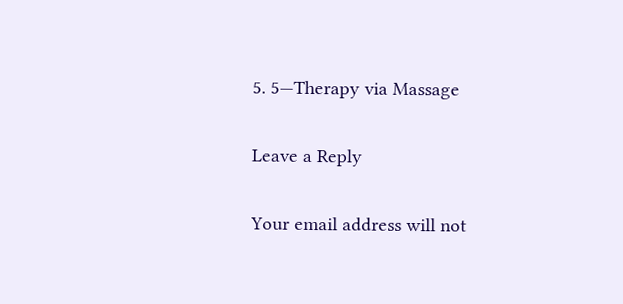5. 5—Therapy via Massage

Leave a Reply

Your email address will not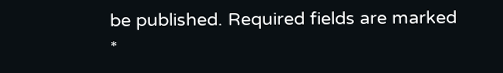be published. Required fields are marked *